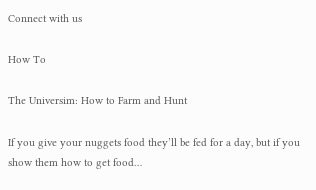Connect with us

How To

The Universim: How to Farm and Hunt

If you give your nuggets food they’ll be fed for a day, but if you show them how to get food…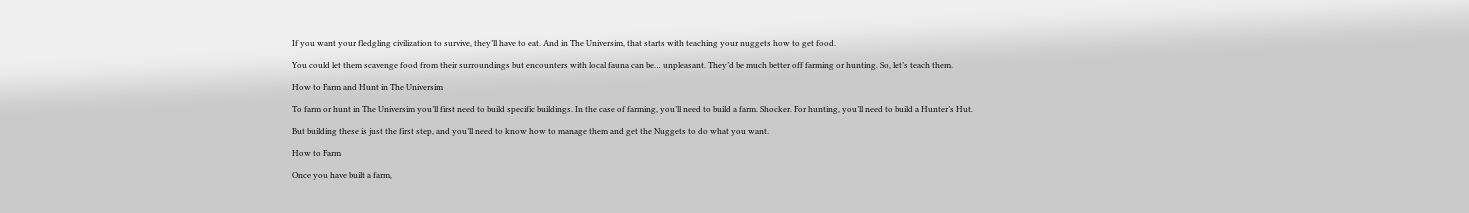If you want your fledgling civilization to survive, they’ll have to eat. And in The Universim, that starts with teaching your nuggets how to get food.

You could let them scavenge food from their surroundings but encounters with local fauna can be… unpleasant. They’d be much better off farming or hunting. So, let’s teach them.

How to Farm and Hunt in The Universim

To farm or hunt in The Universim you’ll first need to build specific buildings. In the case of farming, you’ll need to build a farm. Shocker. For hunting, you’ll need to build a Hunter’s Hut.

But building these is just the first step, and you’ll need to know how to manage them and get the Nuggets to do what you want.

How to Farm

Once you have built a farm,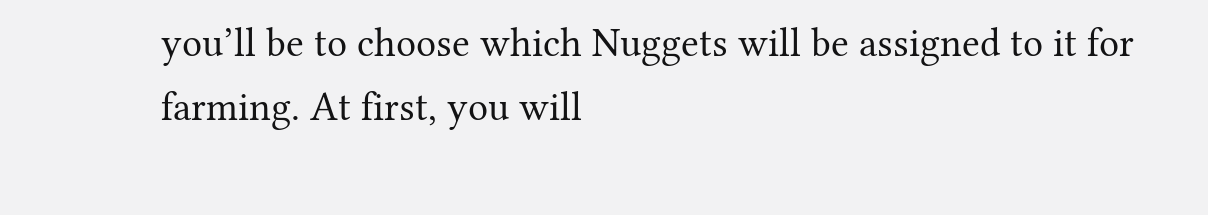you’ll be to choose which Nuggets will be assigned to it for farming. At first, you will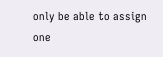only be able to assign one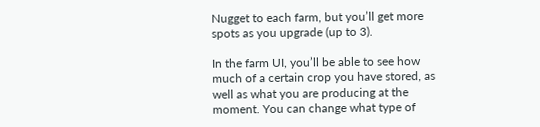Nugget to each farm, but you’ll get more spots as you upgrade (up to 3).

In the farm UI, you’ll be able to see how much of a certain crop you have stored, as well as what you are producing at the moment. You can change what type of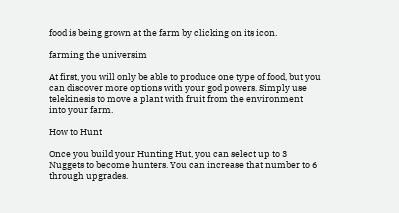food is being grown at the farm by clicking on its icon.

farming the universim

At first, you will only be able to produce one type of food, but you can discover more options with your god powers. Simply use telekinesis to move a plant with fruit from the environment into your farm.

How to Hunt

Once you build your Hunting Hut, you can select up to 3 Nuggets to become hunters. You can increase that number to 6 through upgrades.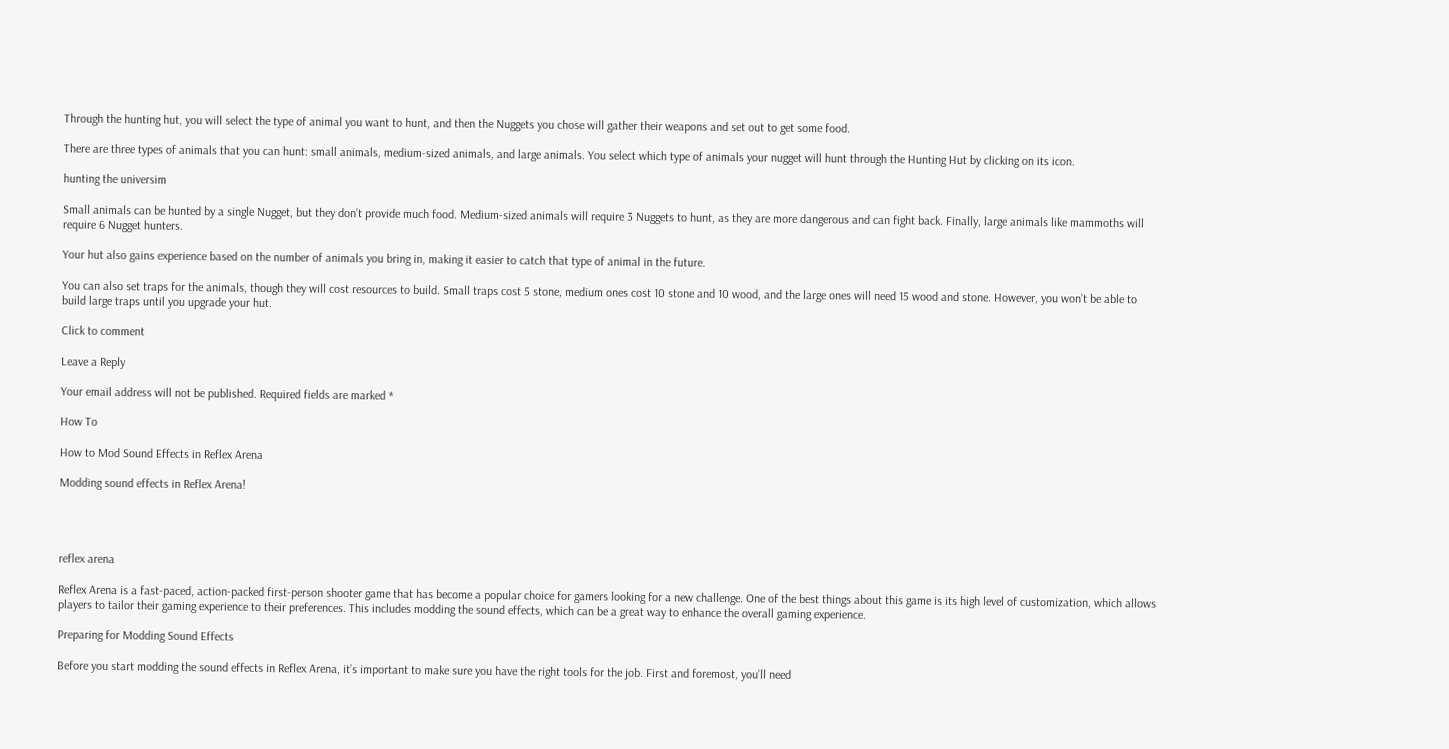Through the hunting hut, you will select the type of animal you want to hunt, and then the Nuggets you chose will gather their weapons and set out to get some food.

There are three types of animals that you can hunt: small animals, medium-sized animals, and large animals. You select which type of animals your nugget will hunt through the Hunting Hut by clicking on its icon.

hunting the universim

Small animals can be hunted by a single Nugget, but they don’t provide much food. Medium-sized animals will require 3 Nuggets to hunt, as they are more dangerous and can fight back. Finally, large animals like mammoths will require 6 Nugget hunters.

Your hut also gains experience based on the number of animals you bring in, making it easier to catch that type of animal in the future.

You can also set traps for the animals, though they will cost resources to build. Small traps cost 5 stone, medium ones cost 10 stone and 10 wood, and the large ones will need 15 wood and stone. However, you won’t be able to build large traps until you upgrade your hut.

Click to comment

Leave a Reply

Your email address will not be published. Required fields are marked *

How To

How to Mod Sound Effects in Reflex Arena

Modding sound effects in Reflex Arena!




reflex arena

Reflex Arena is a fast-paced, action-packed first-person shooter game that has become a popular choice for gamers looking for a new challenge. One of the best things about this game is its high level of customization, which allows players to tailor their gaming experience to their preferences. This includes modding the sound effects, which can be a great way to enhance the overall gaming experience.

Preparing for Modding Sound Effects

Before you start modding the sound effects in Reflex Arena, it’s important to make sure you have the right tools for the job. First and foremost, you’ll need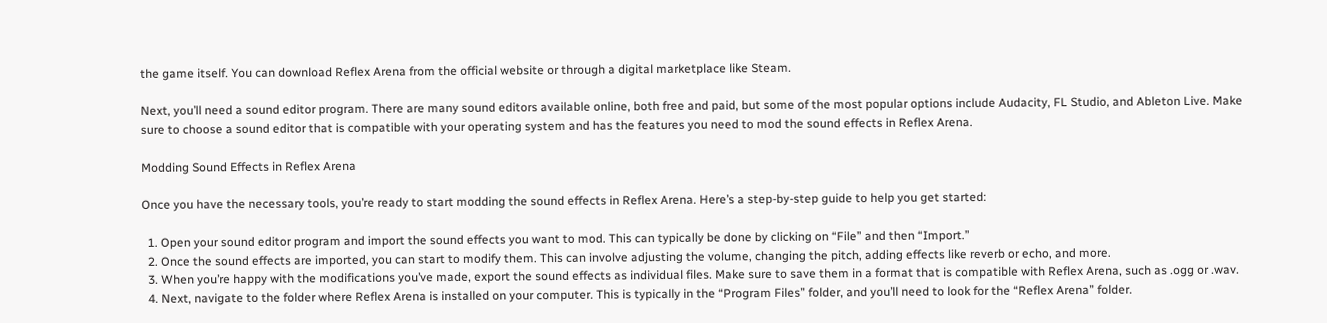the game itself. You can download Reflex Arena from the official website or through a digital marketplace like Steam.

Next, you’ll need a sound editor program. There are many sound editors available online, both free and paid, but some of the most popular options include Audacity, FL Studio, and Ableton Live. Make sure to choose a sound editor that is compatible with your operating system and has the features you need to mod the sound effects in Reflex Arena.

Modding Sound Effects in Reflex Arena

Once you have the necessary tools, you’re ready to start modding the sound effects in Reflex Arena. Here’s a step-by-step guide to help you get started:

  1. Open your sound editor program and import the sound effects you want to mod. This can typically be done by clicking on “File” and then “Import.”
  2. Once the sound effects are imported, you can start to modify them. This can involve adjusting the volume, changing the pitch, adding effects like reverb or echo, and more.
  3. When you’re happy with the modifications you’ve made, export the sound effects as individual files. Make sure to save them in a format that is compatible with Reflex Arena, such as .ogg or .wav.
  4. Next, navigate to the folder where Reflex Arena is installed on your computer. This is typically in the “Program Files” folder, and you’ll need to look for the “Reflex Arena” folder.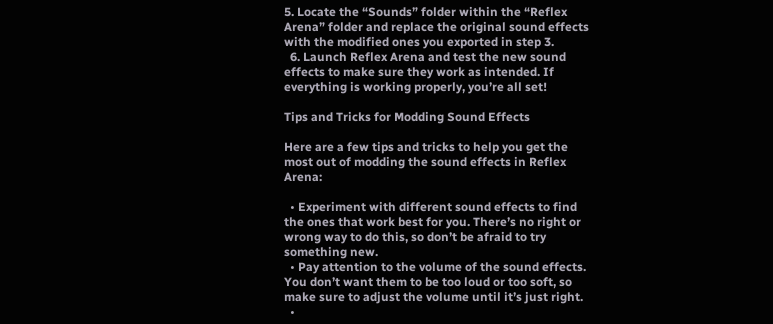5. Locate the “Sounds” folder within the “Reflex Arena” folder and replace the original sound effects with the modified ones you exported in step 3.
  6. Launch Reflex Arena and test the new sound effects to make sure they work as intended. If everything is working properly, you’re all set!

Tips and Tricks for Modding Sound Effects

Here are a few tips and tricks to help you get the most out of modding the sound effects in Reflex Arena:

  • Experiment with different sound effects to find the ones that work best for you. There’s no right or wrong way to do this, so don’t be afraid to try something new.
  • Pay attention to the volume of the sound effects. You don’t want them to be too loud or too soft, so make sure to adjust the volume until it’s just right.
  •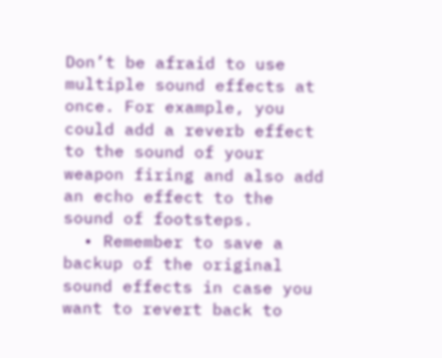Don’t be afraid to use multiple sound effects at once. For example, you could add a reverb effect to the sound of your weapon firing and also add an echo effect to the sound of footsteps.
  • Remember to save a backup of the original sound effects in case you want to revert back to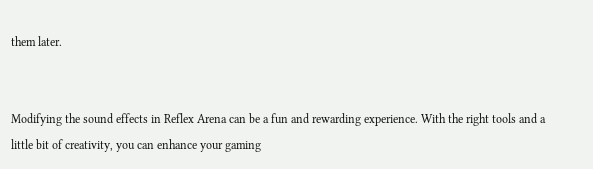them later.


Modifying the sound effects in Reflex Arena can be a fun and rewarding experience. With the right tools and a little bit of creativity, you can enhance your gaming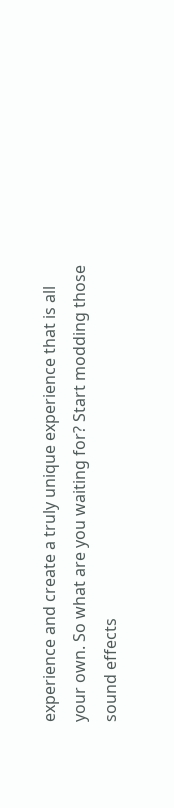experience and create a truly unique experience that is all your own. So what are you waiting for? Start modding those sound effects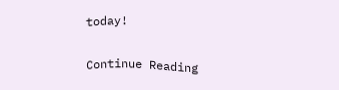today!

Continue Reading